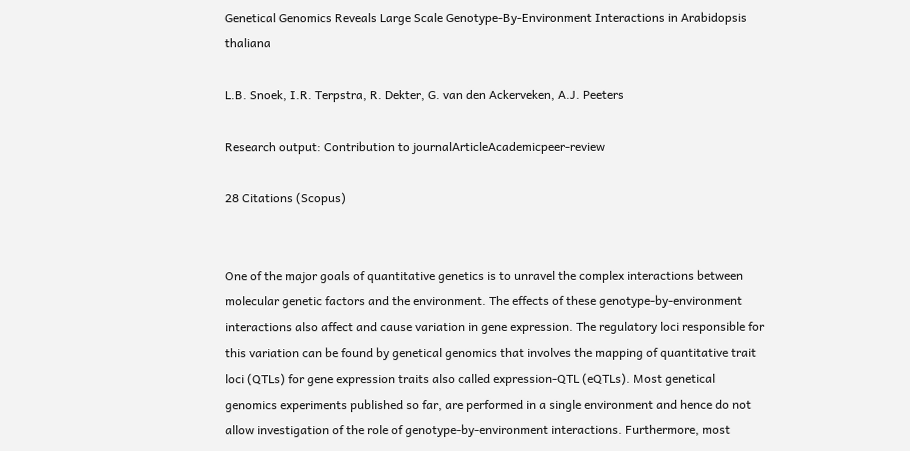Genetical Genomics Reveals Large Scale Genotype-By-Environment Interactions in Arabidopsis thaliana

L.B. Snoek, I.R. Terpstra, R. Dekter, G. van den Ackerveken, A.J. Peeters

Research output: Contribution to journalArticleAcademicpeer-review

28 Citations (Scopus)


One of the major goals of quantitative genetics is to unravel the complex interactions between molecular genetic factors and the environment. The effects of these genotype-by-environment interactions also affect and cause variation in gene expression. The regulatory loci responsible for this variation can be found by genetical genomics that involves the mapping of quantitative trait loci (QTLs) for gene expression traits also called expression-QTL (eQTLs). Most genetical genomics experiments published so far, are performed in a single environment and hence do not allow investigation of the role of genotype-by-environment interactions. Furthermore, most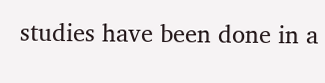studies have been done in a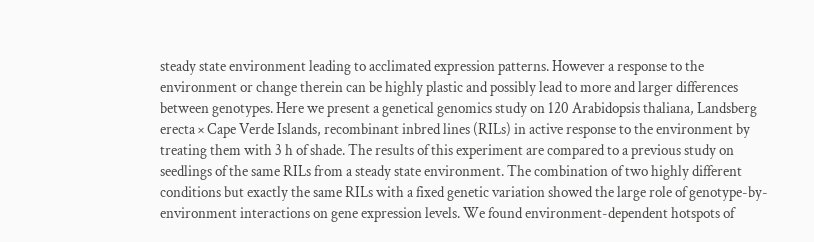steady state environment leading to acclimated expression patterns. However a response to the environment or change therein can be highly plastic and possibly lead to more and larger differences between genotypes. Here we present a genetical genomics study on 120 Arabidopsis thaliana, Landsberg erecta × Cape Verde Islands, recombinant inbred lines (RILs) in active response to the environment by treating them with 3 h of shade. The results of this experiment are compared to a previous study on seedlings of the same RILs from a steady state environment. The combination of two highly different conditions but exactly the same RILs with a fixed genetic variation showed the large role of genotype-by-environment interactions on gene expression levels. We found environment-dependent hotspots of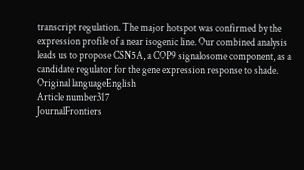transcript regulation. The major hotspot was confirmed by the expression profile of a near isogenic line. Our combined analysis leads us to propose CSN5A, a COP9 signalosome component, as a candidate regulator for the gene expression response to shade.
Original languageEnglish
Article number317
JournalFrontiers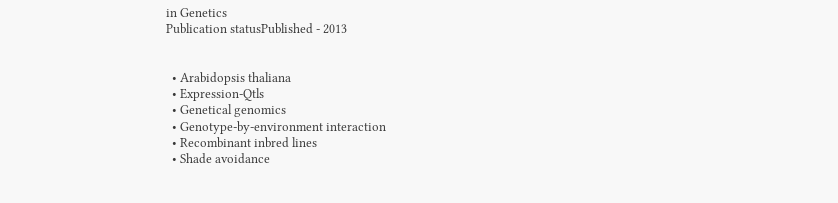in Genetics
Publication statusPublished - 2013


  • Arabidopsis thaliana
  • Expression-Qtls
  • Genetical genomics
  • Genotype-by-environment interaction
  • Recombinant inbred lines
  • Shade avoidance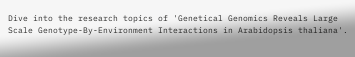Dive into the research topics of 'Genetical Genomics Reveals Large Scale Genotype-By-Environment Interactions in Arabidopsis thaliana'.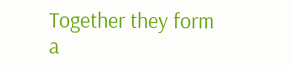Together they form a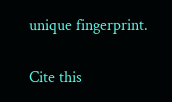unique fingerprint.

Cite this